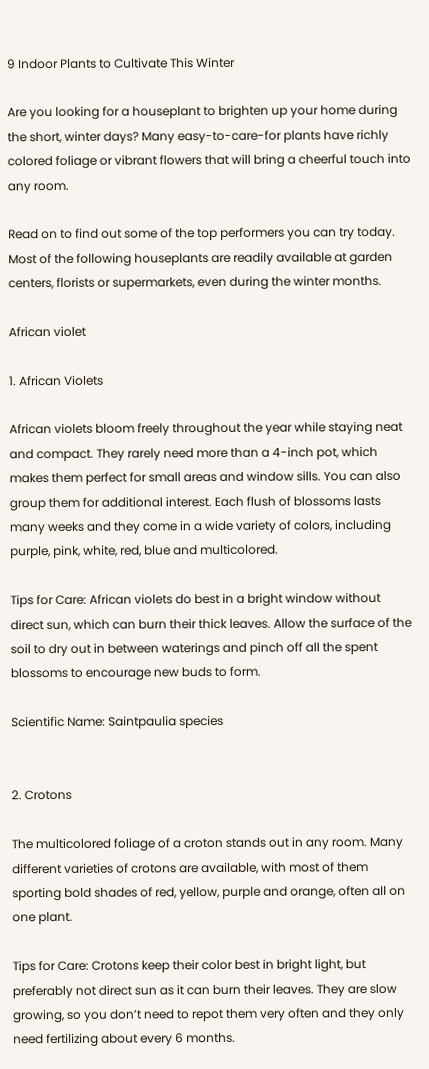9 Indoor Plants to Cultivate This Winter

Are you looking for a houseplant to brighten up your home during the short, winter days? Many easy-to-care-for plants have richly colored foliage or vibrant flowers that will bring a cheerful touch into any room.

Read on to find out some of the top performers you can try today. Most of the following houseplants are readily available at garden centers, florists or supermarkets, even during the winter months.

African violet

1. African Violets

African violets bloom freely throughout the year while staying neat and compact. They rarely need more than a 4-inch pot, which makes them perfect for small areas and window sills. You can also group them for additional interest. Each flush of blossoms lasts many weeks and they come in a wide variety of colors, including purple, pink, white, red, blue and multicolored.

Tips for Care: African violets do best in a bright window without direct sun, which can burn their thick leaves. Allow the surface of the soil to dry out in between waterings and pinch off all the spent blossoms to encourage new buds to form.

Scientific Name: Saintpaulia species


2. Crotons

The multicolored foliage of a croton stands out in any room. Many different varieties of crotons are available, with most of them sporting bold shades of red, yellow, purple and orange, often all on one plant.

Tips for Care: Crotons keep their color best in bright light, but preferably not direct sun as it can burn their leaves. They are slow growing, so you don’t need to repot them very often and they only need fertilizing about every 6 months.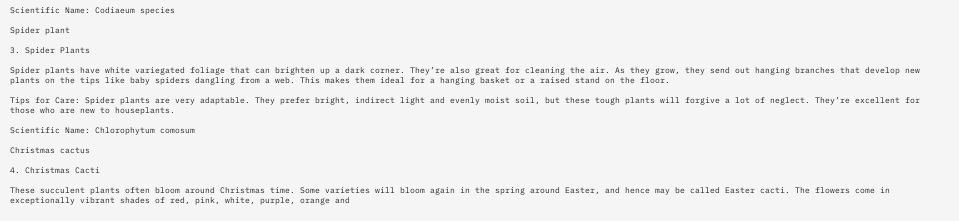Scientific Name: Codiaeum species

Spider plant

3. Spider Plants

Spider plants have white variegated foliage that can brighten up a dark corner. They’re also great for cleaning the air. As they grow, they send out hanging branches that develop new plants on the tips like baby spiders dangling from a web. This makes them ideal for a hanging basket or a raised stand on the floor.

Tips for Care: Spider plants are very adaptable. They prefer bright, indirect light and evenly moist soil, but these tough plants will forgive a lot of neglect. They’re excellent for those who are new to houseplants.

Scientific Name: Chlorophytum comosum

Christmas cactus

4. Christmas Cacti

These succulent plants often bloom around Christmas time. Some varieties will bloom again in the spring around Easter, and hence may be called Easter cacti. The flowers come in exceptionally vibrant shades of red, pink, white, purple, orange and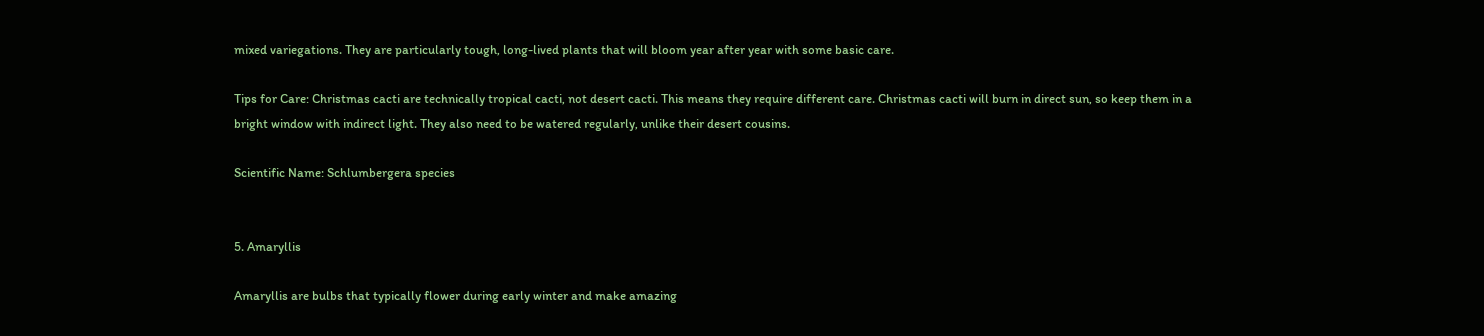mixed variegations. They are particularly tough, long-lived plants that will bloom year after year with some basic care.

Tips for Care: Christmas cacti are technically tropical cacti, not desert cacti. This means they require different care. Christmas cacti will burn in direct sun, so keep them in a bright window with indirect light. They also need to be watered regularly, unlike their desert cousins.

Scientific Name: Schlumbergera species


5. Amaryllis

Amaryllis are bulbs that typically flower during early winter and make amazing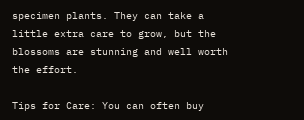specimen plants. They can take a little extra care to grow, but the blossoms are stunning and well worth the effort.

Tips for Care: You can often buy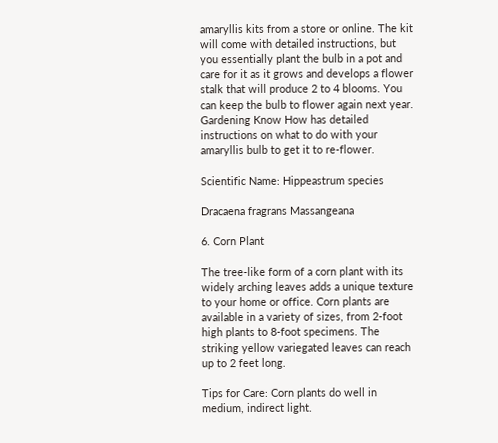amaryllis kits from a store or online. The kit will come with detailed instructions, but you essentially plant the bulb in a pot and care for it as it grows and develops a flower stalk that will produce 2 to 4 blooms. You can keep the bulb to flower again next year. Gardening Know How has detailed instructions on what to do with your amaryllis bulb to get it to re-flower.

Scientific Name: Hippeastrum species

Dracaena fragrans Massangeana

6. Corn Plant

The tree-like form of a corn plant with its widely arching leaves adds a unique texture to your home or office. Corn plants are available in a variety of sizes, from 2-foot high plants to 8-foot specimens. The striking yellow variegated leaves can reach up to 2 feet long.

Tips for Care: Corn plants do well in medium, indirect light.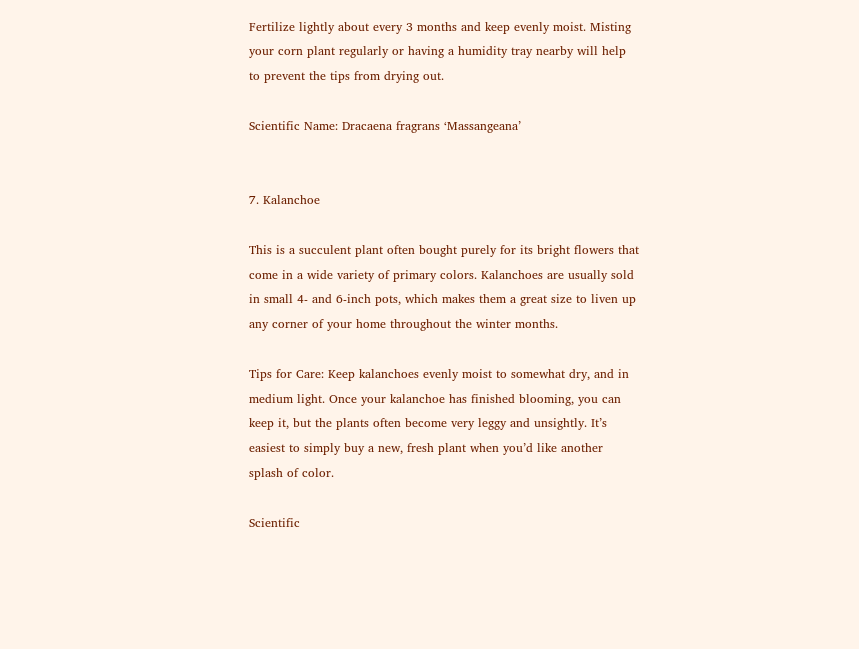Fertilize lightly about every 3 months and keep evenly moist. Misting your corn plant regularly or having a humidity tray nearby will help to prevent the tips from drying out.

Scientific Name: Dracaena fragrans ‘Massangeana’


7. Kalanchoe

This is a succulent plant often bought purely for its bright flowers that come in a wide variety of primary colors. Kalanchoes are usually sold in small 4- and 6-inch pots, which makes them a great size to liven up any corner of your home throughout the winter months.

Tips for Care: Keep kalanchoes evenly moist to somewhat dry, and in medium light. Once your kalanchoe has finished blooming, you can keep it, but the plants often become very leggy and unsightly. It’s easiest to simply buy a new, fresh plant when you’d like another splash of color.

Scientific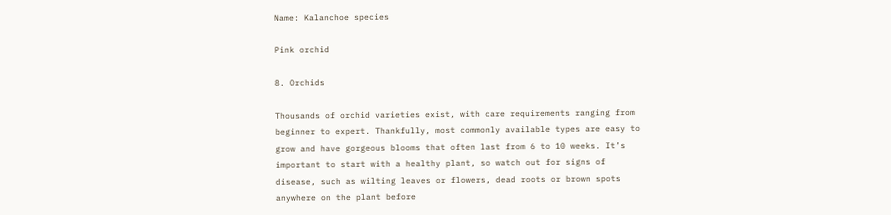Name: Kalanchoe species

Pink orchid

8. Orchids

Thousands of orchid varieties exist, with care requirements ranging from beginner to expert. Thankfully, most commonly available types are easy to grow and have gorgeous blooms that often last from 6 to 10 weeks. It’s important to start with a healthy plant, so watch out for signs of disease, such as wilting leaves or flowers, dead roots or brown spots anywhere on the plant before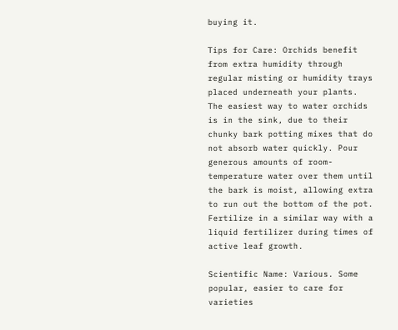buying it.

Tips for Care: Orchids benefit from extra humidity through regular misting or humidity trays placed underneath your plants. The easiest way to water orchids is in the sink, due to their chunky bark potting mixes that do not absorb water quickly. Pour generous amounts of room-temperature water over them until the bark is moist, allowing extra to run out the bottom of the pot. Fertilize in a similar way with a liquid fertilizer during times of active leaf growth.

Scientific Name: Various. Some popular, easier to care for varieties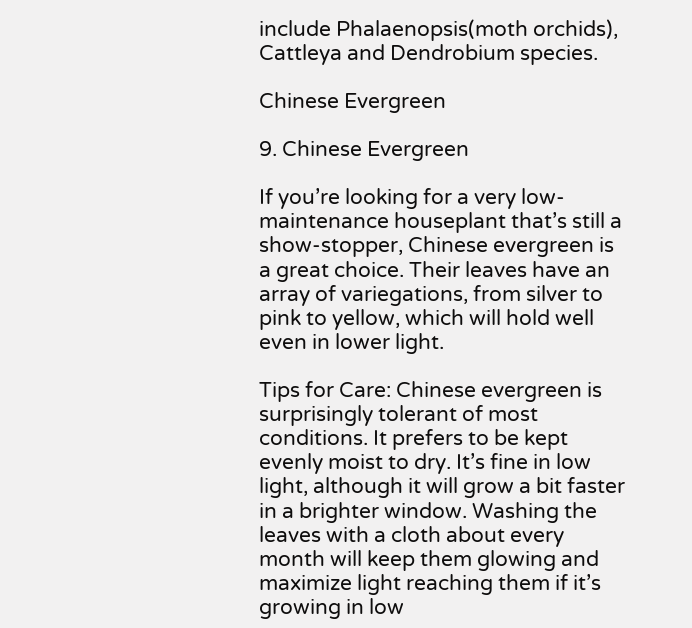include Phalaenopsis(moth orchids), Cattleya and Dendrobium species.

Chinese Evergreen

9. Chinese Evergreen

If you’re looking for a very low-maintenance houseplant that’s still a show-stopper, Chinese evergreen is a great choice. Their leaves have an array of variegations, from silver to pink to yellow, which will hold well even in lower light.

Tips for Care: Chinese evergreen is surprisingly tolerant of most conditions. It prefers to be kept evenly moist to dry. It’s fine in low light, although it will grow a bit faster in a brighter window. Washing the leaves with a cloth about every month will keep them glowing and maximize light reaching them if it’s growing in low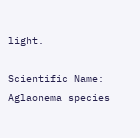light.

Scientific Name: Aglaonema species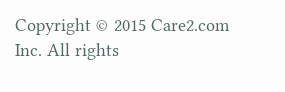Copyright © 2015 Care2.com Inc. All rights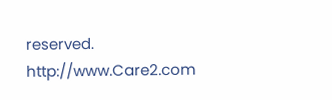reserved. http://www.Care2.com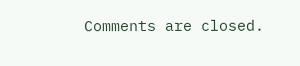Comments are closed.